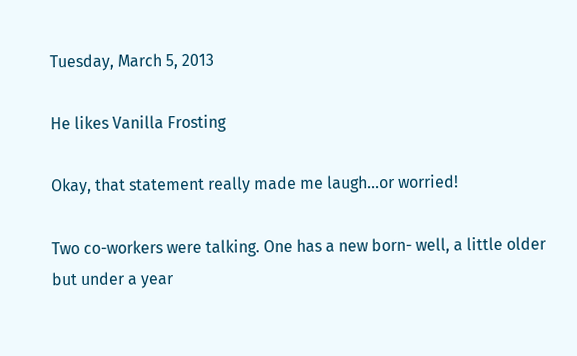Tuesday, March 5, 2013

He likes Vanilla Frosting

Okay, that statement really made me laugh...or worried!

Two co-workers were talking. One has a new born- well, a little older but under a year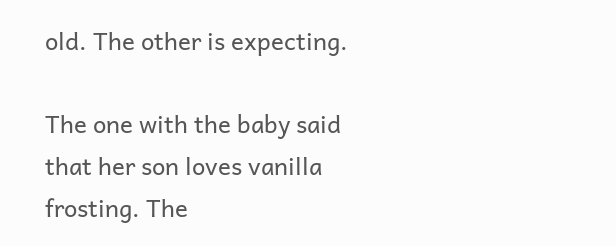old. The other is expecting.

The one with the baby said that her son loves vanilla frosting. The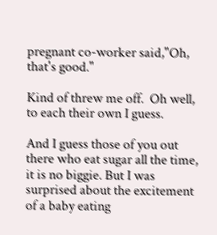pregnant co-worker said,"Oh, that's good."

Kind of threw me off.  Oh well, to each their own I guess.

And I guess those of you out there who eat sugar all the time, it is no biggie. But I was surprised about the excitement of a baby eating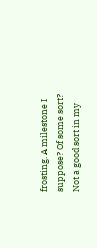frosting. A milestone I suppose? Of some sort? Not a good sort in my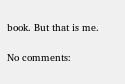book. But that is me.

No comments: